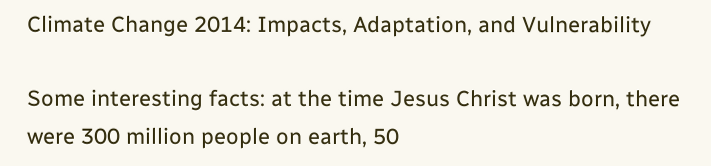Climate Change 2014: Impacts, Adaptation, and Vulnerability

Some interesting facts: at the time Jesus Christ was born, there were 300 million people on earth, 50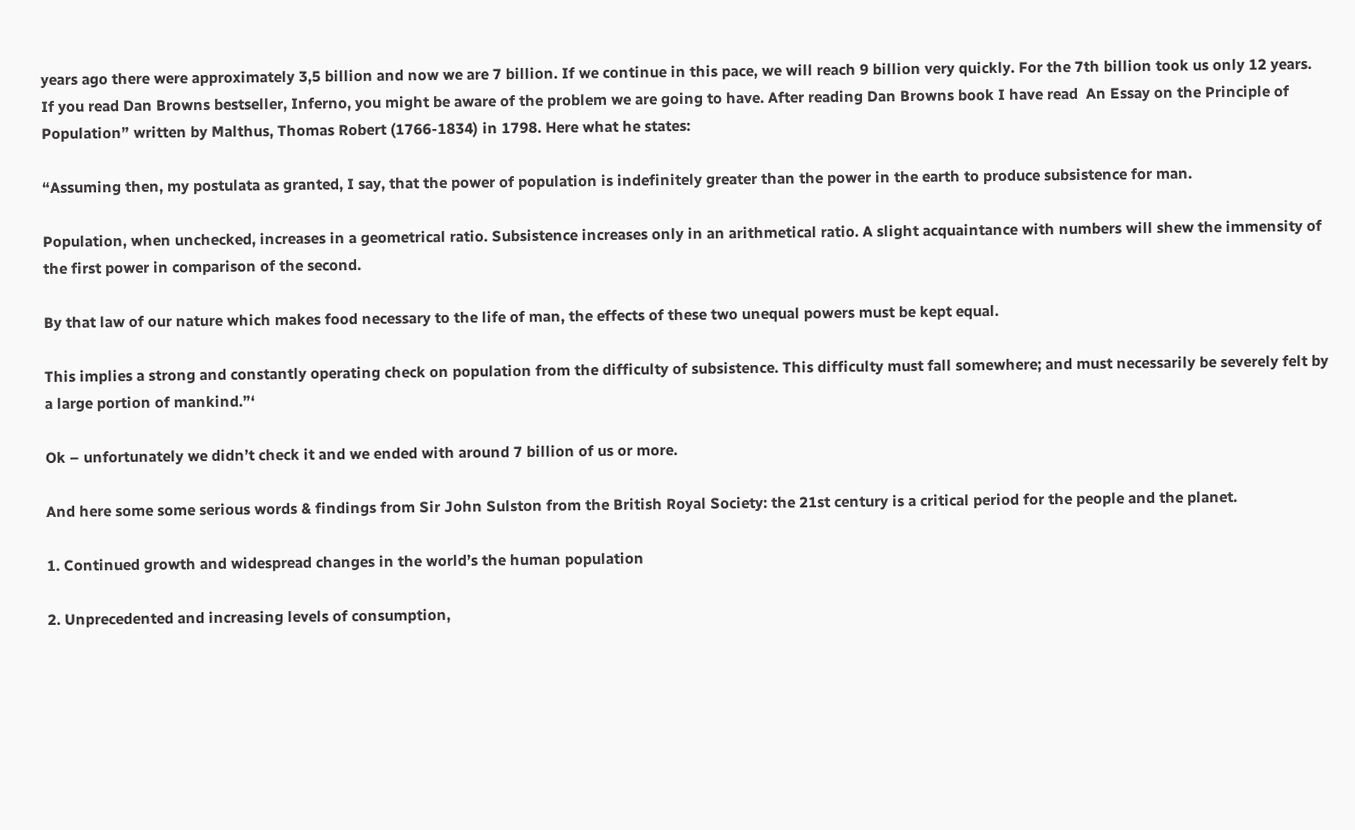years ago there were approximately 3,5 billion and now we are 7 billion. If we continue in this pace, we will reach 9 billion very quickly. For the 7th billion took us only 12 years. If you read Dan Browns bestseller, Inferno, you might be aware of the problem we are going to have. After reading Dan Browns book I have read  An Essay on the Principle of Population” written by Malthus, Thomas Robert (1766-1834) in 1798. Here what he states:

“Assuming then, my postulata as granted, I say, that the power of population is indefinitely greater than the power in the earth to produce subsistence for man.

Population, when unchecked, increases in a geometrical ratio. Subsistence increases only in an arithmetical ratio. A slight acquaintance with numbers will shew the immensity of the first power in comparison of the second.

By that law of our nature which makes food necessary to the life of man, the effects of these two unequal powers must be kept equal.

This implies a strong and constantly operating check on population from the difficulty of subsistence. This difficulty must fall somewhere; and must necessarily be severely felt by a large portion of mankind.”‘

Ok – unfortunately we didn’t check it and we ended with around 7 billion of us or more.

And here some some serious words & findings from Sir John Sulston from the British Royal Society: the 21st century is a critical period for the people and the planet.

1. Continued growth and widespread changes in the world’s the human population

2. Unprecedented and increasing levels of consumption,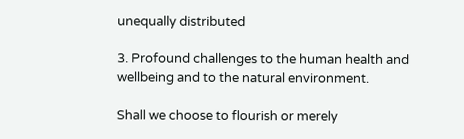unequally distributed

3. Profound challenges to the human health and wellbeing and to the natural environment.

Shall we choose to flourish or merely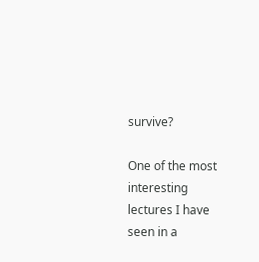survive?

One of the most interesting lectures I have seen in a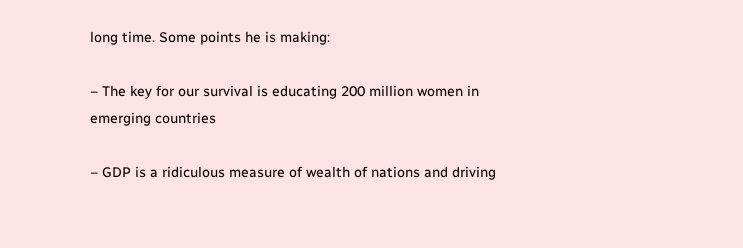long time. Some points he is making:

– The key for our survival is educating 200 million women in emerging countries

– GDP is a ridiculous measure of wealth of nations and driving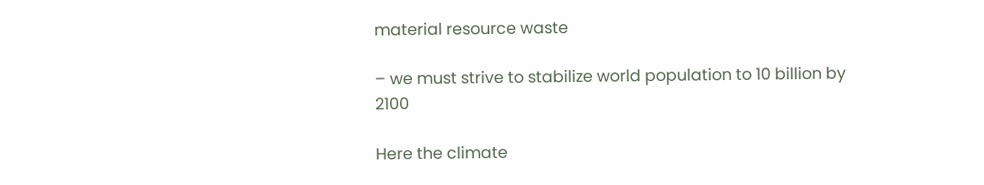material resource waste

– we must strive to stabilize world population to 10 billion by 2100

Here the climate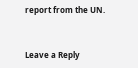report from the UN.


Leave a Reply